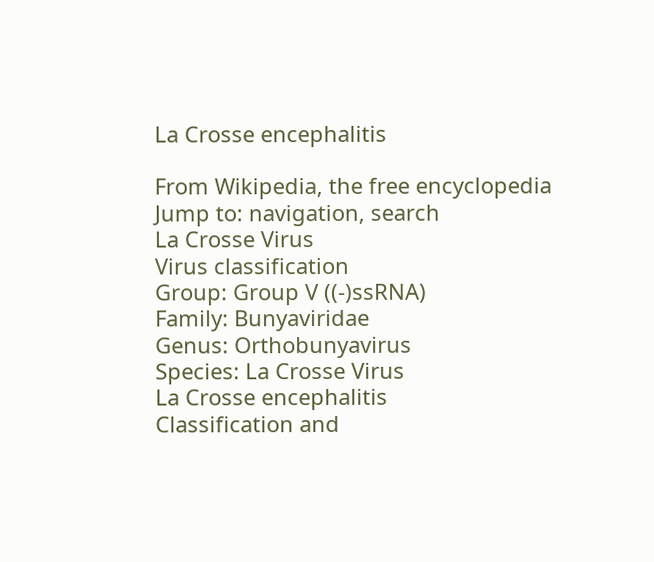La Crosse encephalitis

From Wikipedia, the free encyclopedia
Jump to: navigation, search
La Crosse Virus
Virus classification
Group: Group V ((-)ssRNA)
Family: Bunyaviridae
Genus: Orthobunyavirus
Species: La Crosse Virus
La Crosse encephalitis
Classification and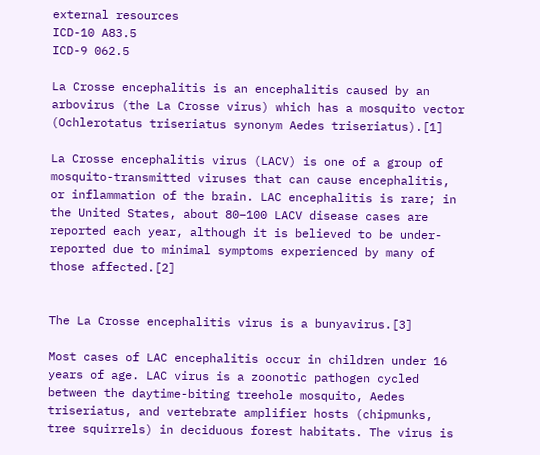external resources
ICD-10 A83.5
ICD-9 062.5

La Crosse encephalitis is an encephalitis caused by an arbovirus (the La Crosse virus) which has a mosquito vector (Ochlerotatus triseriatus synonym Aedes triseriatus).[1]

La Crosse encephalitis virus (LACV) is one of a group of mosquito-transmitted viruses that can cause encephalitis, or inflammation of the brain. LAC encephalitis is rare; in the United States, about 80–100 LACV disease cases are reported each year, although it is believed to be under-reported due to minimal symptoms experienced by many of those affected.[2]


The La Crosse encephalitis virus is a bunyavirus.[3]

Most cases of LAC encephalitis occur in children under 16 years of age. LAC virus is a zoonotic pathogen cycled between the daytime-biting treehole mosquito, Aedes triseriatus, and vertebrate amplifier hosts (chipmunks, tree squirrels) in deciduous forest habitats. The virus is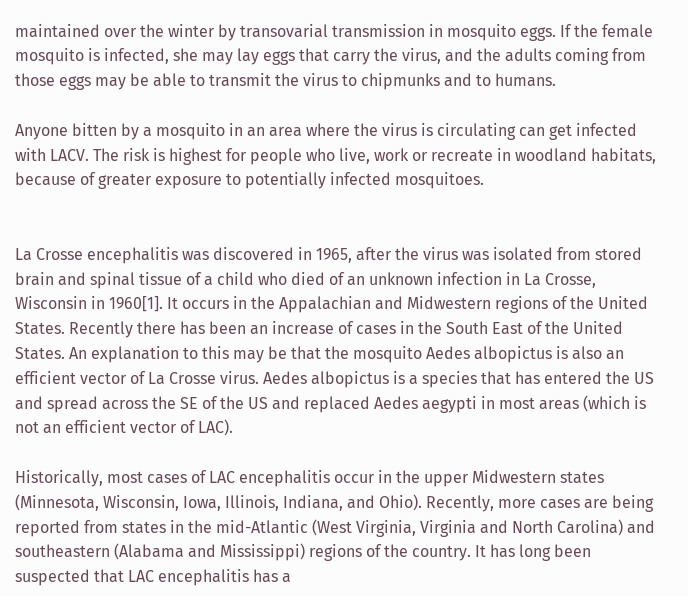maintained over the winter by transovarial transmission in mosquito eggs. If the female mosquito is infected, she may lay eggs that carry the virus, and the adults coming from those eggs may be able to transmit the virus to chipmunks and to humans.

Anyone bitten by a mosquito in an area where the virus is circulating can get infected with LACV. The risk is highest for people who live, work or recreate in woodland habitats, because of greater exposure to potentially infected mosquitoes.


La Crosse encephalitis was discovered in 1965, after the virus was isolated from stored brain and spinal tissue of a child who died of an unknown infection in La Crosse, Wisconsin in 1960[1]. It occurs in the Appalachian and Midwestern regions of the United States. Recently there has been an increase of cases in the South East of the United States. An explanation to this may be that the mosquito Aedes albopictus is also an efficient vector of La Crosse virus. Aedes albopictus is a species that has entered the US and spread across the SE of the US and replaced Aedes aegypti in most areas (which is not an efficient vector of LAC).

Historically, most cases of LAC encephalitis occur in the upper Midwestern states (Minnesota, Wisconsin, Iowa, Illinois, Indiana, and Ohio). Recently, more cases are being reported from states in the mid-Atlantic (West Virginia, Virginia and North Carolina) and southeastern (Alabama and Mississippi) regions of the country. It has long been suspected that LAC encephalitis has a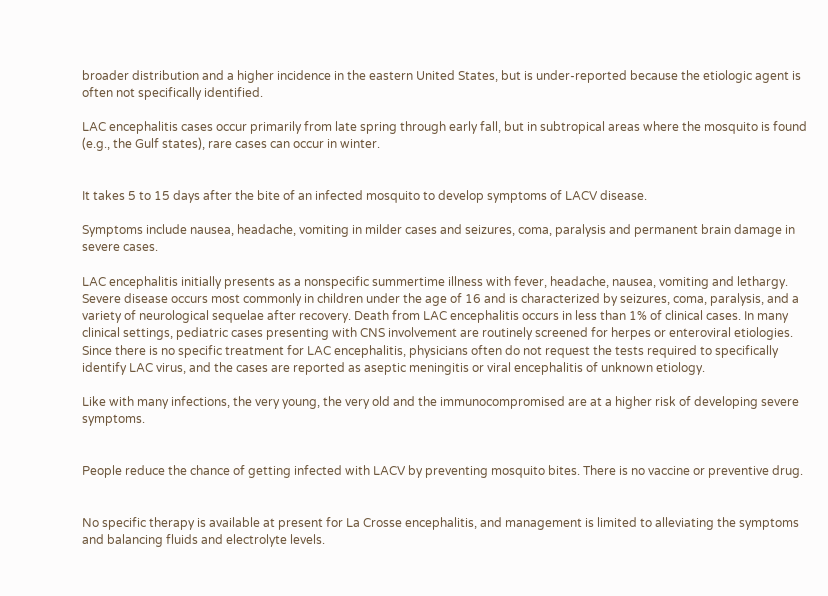broader distribution and a higher incidence in the eastern United States, but is under-reported because the etiologic agent is often not specifically identified.

LAC encephalitis cases occur primarily from late spring through early fall, but in subtropical areas where the mosquito is found (e.g., the Gulf states), rare cases can occur in winter.


It takes 5 to 15 days after the bite of an infected mosquito to develop symptoms of LACV disease.

Symptoms include nausea, headache, vomiting in milder cases and seizures, coma, paralysis and permanent brain damage in severe cases.

LAC encephalitis initially presents as a nonspecific summertime illness with fever, headache, nausea, vomiting and lethargy. Severe disease occurs most commonly in children under the age of 16 and is characterized by seizures, coma, paralysis, and a variety of neurological sequelae after recovery. Death from LAC encephalitis occurs in less than 1% of clinical cases. In many clinical settings, pediatric cases presenting with CNS involvement are routinely screened for herpes or enteroviral etiologies. Since there is no specific treatment for LAC encephalitis, physicians often do not request the tests required to specifically identify LAC virus, and the cases are reported as aseptic meningitis or viral encephalitis of unknown etiology.

Like with many infections, the very young, the very old and the immunocompromised are at a higher risk of developing severe symptoms.


People reduce the chance of getting infected with LACV by preventing mosquito bites. There is no vaccine or preventive drug.


No specific therapy is available at present for La Crosse encephalitis, and management is limited to alleviating the symptoms and balancing fluids and electrolyte levels.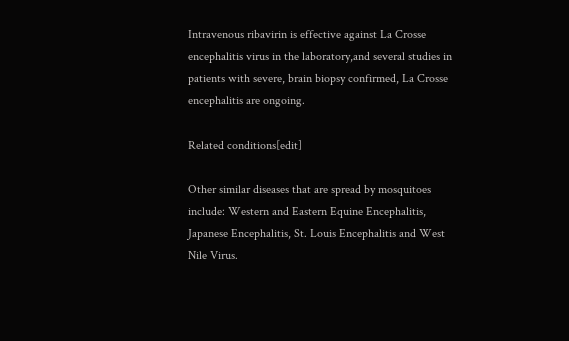Intravenous ribavirin is effective against La Crosse encephalitis virus in the laboratory,and several studies in patients with severe, brain biopsy confirmed, La Crosse encephalitis are ongoing.

Related conditions[edit]

Other similar diseases that are spread by mosquitoes include: Western and Eastern Equine Encephalitis, Japanese Encephalitis, St. Louis Encephalitis and West Nile Virus.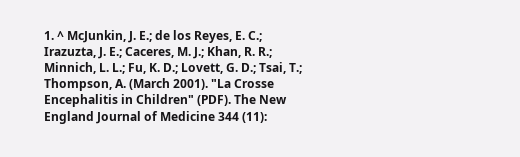1. ^ McJunkin, J. E.; de los Reyes, E. C.; Irazuzta, J. E.; Caceres, M. J.; Khan, R. R.; Minnich, L. L.; Fu, K. D.; Lovett, G. D.; Tsai, T.; Thompson, A. (March 2001). "La Crosse Encephalitis in Children" (PDF). The New England Journal of Medicine 344 (11):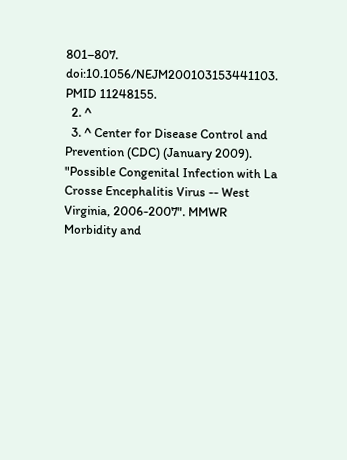801–807. doi:10.1056/NEJM200103153441103. PMID 11248155.
  2. ^
  3. ^ Center for Disease Control and Prevention (CDC) (January 2009). "Possible Congenital Infection with La Crosse Encephalitis Virus -- West Virginia, 2006-2007". MMWR Morbidity and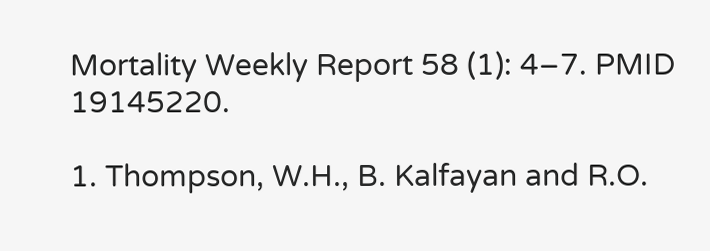Mortality Weekly Report 58 (1): 4–7. PMID 19145220.

1. Thompson, W.H., B. Kalfayan and R.O.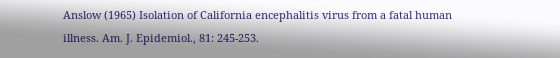Anslow (1965) Isolation of California encephalitis virus from a fatal human illness. Am. J. Epidemiol., 81: 245-253.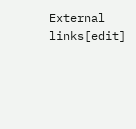External links[edit]